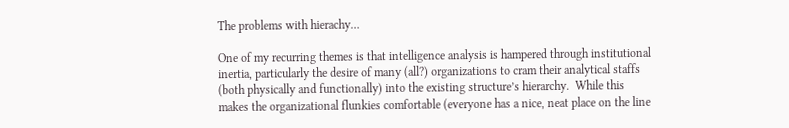The problems with hierachy…

One of my recurring themes is that intelligence analysis is hampered through institutional inertia, particularly the desire of many (all?) organizations to cram their analytical staffs (both physically and functionally) into the existing structure’s hierarchy.  While this makes the organizational flunkies comfortable (everyone has a nice, neat place on the line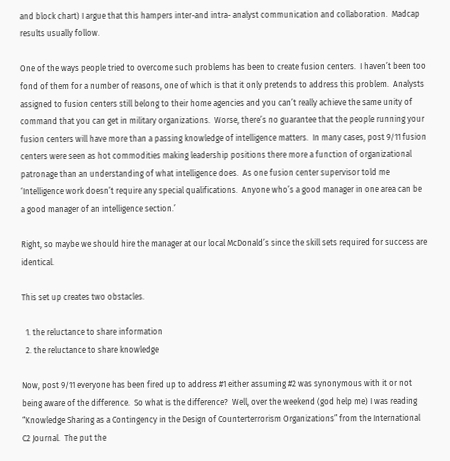and block chart) I argue that this hampers inter-and intra- analyst communication and collaboration.  Madcap results usually follow.

One of the ways people tried to overcome such problems has been to create fusion centers.  I haven’t been too fond of them for a number of reasons, one of which is that it only pretends to address this problem.  Analysts assigned to fusion centers still belong to their home agencies and you can’t really achieve the same unity of command that you can get in military organizations.  Worse, there’s no guarantee that the people running your fusion centers will have more than a passing knowledge of intelligence matters.  In many cases, post 9/11 fusion centers were seen as hot commodities making leadership positions there more a function of organizational patronage than an understanding of what intelligence does.  As one fusion center supervisor told me ‘Intelligence work doesn’t require any special qualifications.  Anyone who’s a good manager in one area can be a good manager of an intelligence section.’

Right, so maybe we should hire the manager at our local McDonald’s since the skill sets required for success are identical.

This set up creates two obstacles.

  1. the reluctance to share information
  2. the reluctance to share knowledge

Now, post 9/11 everyone has been fired up to address #1 either assuming #2 was synonymous with it or not being aware of the difference.  So what is the difference?  Well, over the weekend (god help me) I was reading “Knowledge Sharing as a Contingency in the Design of Counterterrorism Organizations” from the International C2 Journal.  The put the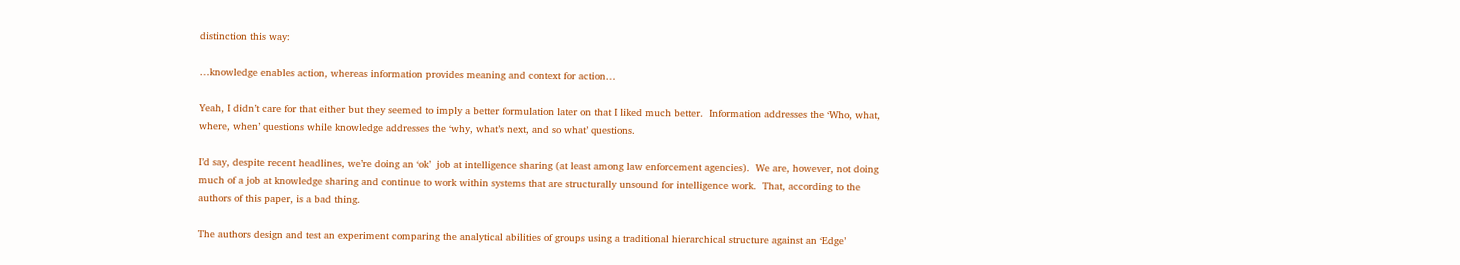distinction this way:

…knowledge enables action, whereas information provides meaning and context for action…

Yeah, I didn’t care for that either but they seemed to imply a better formulation later on that I liked much better.  Information addresses the ‘Who, what, where, when’ questions while knowledge addresses the ‘why, what’s next, and so what’ questions.

I’d say, despite recent headlines, we’re doing an ‘ok’  job at intelligence sharing (at least among law enforcement agencies).  We are, however, not doing much of a job at knowledge sharing and continue to work within systems that are structurally unsound for intelligence work.  That, according to the authors of this paper, is a bad thing.

The authors design and test an experiment comparing the analytical abilities of groups using a traditional hierarchical structure against an ‘Edge’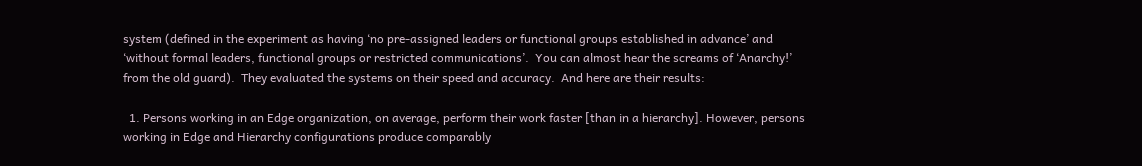system (defined in the experiment as having ‘no pre-assigned leaders or functional groups established in advance’ and ‘without formal leaders, functional groups or restricted communications’.  You can almost hear the screams of ‘Anarchy!’ from the old guard).  They evaluated the systems on their speed and accuracy.  And here are their results:

  1. Persons working in an Edge organization, on average, perform their work faster [than in a hierarchy]. However, persons working in Edge and Hierarchy configurations produce comparably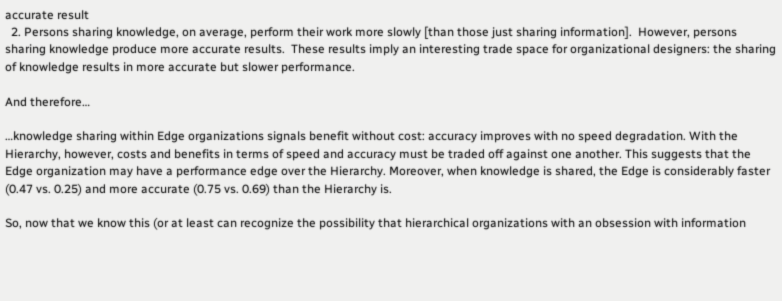accurate result
  2. Persons sharing knowledge, on average, perform their work more slowly [than those just sharing information].  However, persons sharing knowledge produce more accurate results.  These results imply an interesting trade space for organizational designers: the sharing of knowledge results in more accurate but slower performance.

And therefore…

…knowledge sharing within Edge organizations signals benefit without cost: accuracy improves with no speed degradation. With the Hierarchy, however, costs and benefits in terms of speed and accuracy must be traded off against one another. This suggests that the Edge organization may have a performance edge over the Hierarchy. Moreover, when knowledge is shared, the Edge is considerably faster (0.47 vs. 0.25) and more accurate (0.75 vs. 0.69) than the Hierarchy is.

So, now that we know this (or at least can recognize the possibility that hierarchical organizations with an obsession with information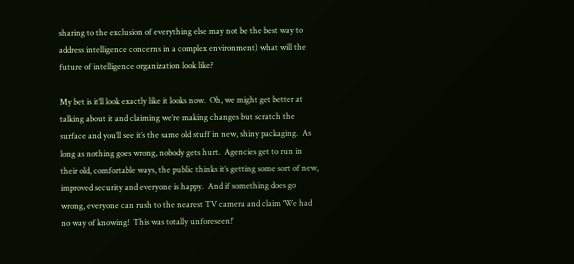sharing to the exclusion of everything else may not be the best way to address intelligence concerns in a complex environment) what will the future of intelligence organization look like?

My bet is it’ll look exactly like it looks now.  Oh, we might get better at talking about it and claiming we’re making changes but scratch the surface and you’ll see it’s the same old stuff in new, shiny packaging.  As  long as nothing goes wrong, nobody gets hurt.  Agencies get to run in their old, comfortable ways, the public thinks it’s getting some sort of new, improved security and everyone is happy.  And if something does go wrong, everyone can rush to the nearest TV camera and claim ‘We had no way of knowing!  This was totally unforeseen!’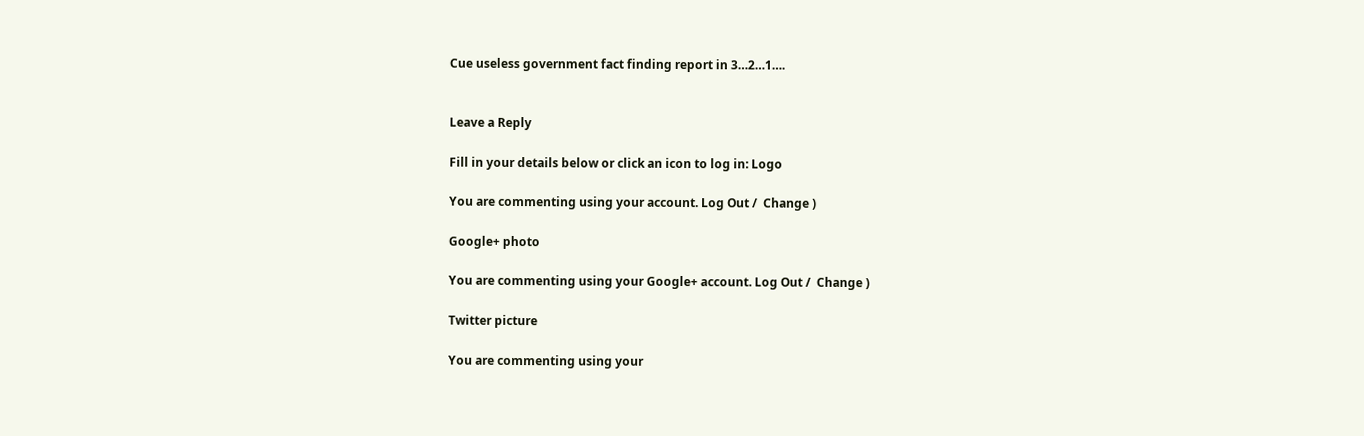Cue useless government fact finding report in 3…2…1….


Leave a Reply

Fill in your details below or click an icon to log in: Logo

You are commenting using your account. Log Out /  Change )

Google+ photo

You are commenting using your Google+ account. Log Out /  Change )

Twitter picture

You are commenting using your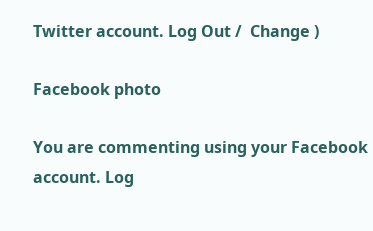Twitter account. Log Out /  Change )

Facebook photo

You are commenting using your Facebook account. Log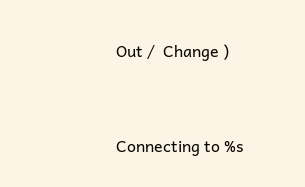Out /  Change )


Connecting to %s